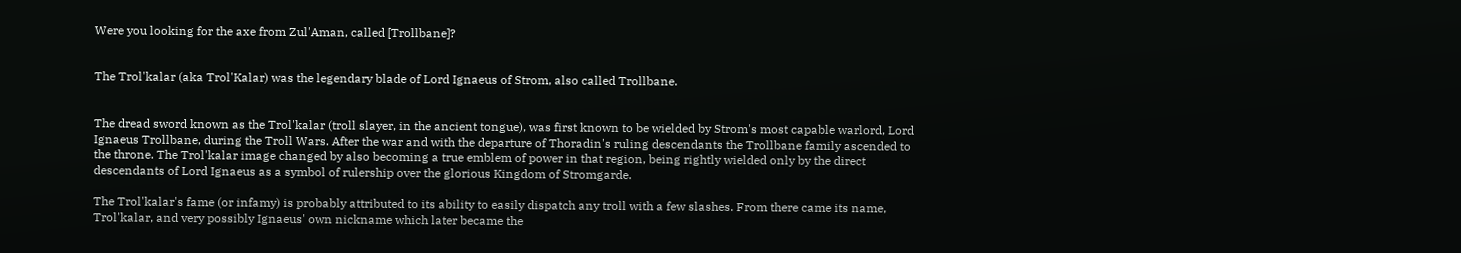Were you looking for the axe from Zul'Aman, called [Trollbane]?


The Trol'kalar (aka Trol'Kalar) was the legendary blade of Lord Ignaeus of Strom, also called Trollbane.


The dread sword known as the Trol'kalar (troll slayer, in the ancient tongue), was first known to be wielded by Strom's most capable warlord, Lord Ignaeus Trollbane, during the Troll Wars. After the war and with the departure of Thoradin's ruling descendants the Trollbane family ascended to the throne. The Trol'kalar image changed by also becoming a true emblem of power in that region, being rightly wielded only by the direct descendants of Lord Ignaeus as a symbol of rulership over the glorious Kingdom of Stromgarde.

The Trol'kalar's fame (or infamy) is probably attributed to its ability to easily dispatch any troll with a few slashes. From there came its name, Trol'kalar, and very possibly Ignaeus' own nickname which later became the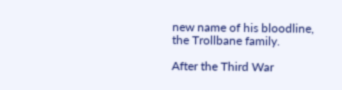new name of his bloodline, the Trollbane family.

After the Third War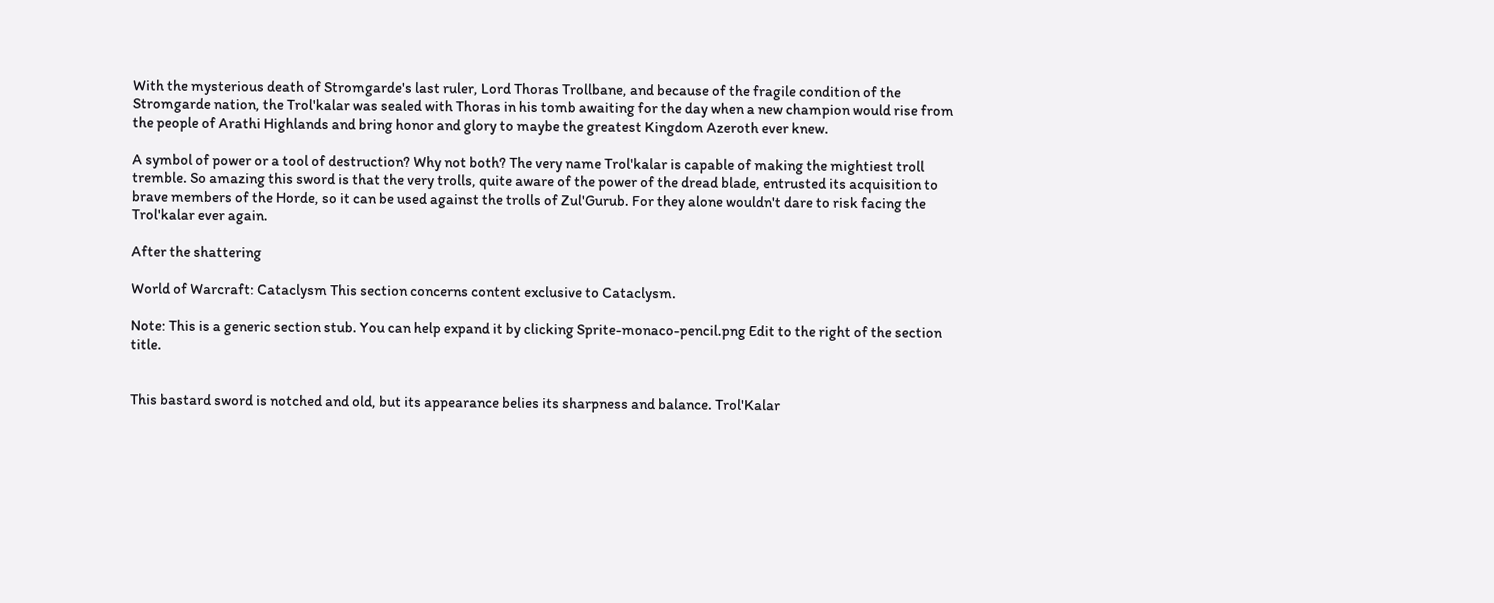With the mysterious death of Stromgarde's last ruler, Lord Thoras Trollbane, and because of the fragile condition of the Stromgarde nation, the Trol'kalar was sealed with Thoras in his tomb awaiting for the day when a new champion would rise from the people of Arathi Highlands and bring honor and glory to maybe the greatest Kingdom Azeroth ever knew.

A symbol of power or a tool of destruction? Why not both? The very name Trol'kalar is capable of making the mightiest troll tremble. So amazing this sword is that the very trolls, quite aware of the power of the dread blade, entrusted its acquisition to brave members of the Horde, so it can be used against the trolls of Zul'Gurub. For they alone wouldn't dare to risk facing the Trol'kalar ever again.

After the shattering

World of Warcraft: Cataclysm This section concerns content exclusive to Cataclysm.

Note: This is a generic section stub. You can help expand it by clicking Sprite-monaco-pencil.png Edit to the right of the section title.


This bastard sword is notched and old, but its appearance belies its sharpness and balance. Trol'Kalar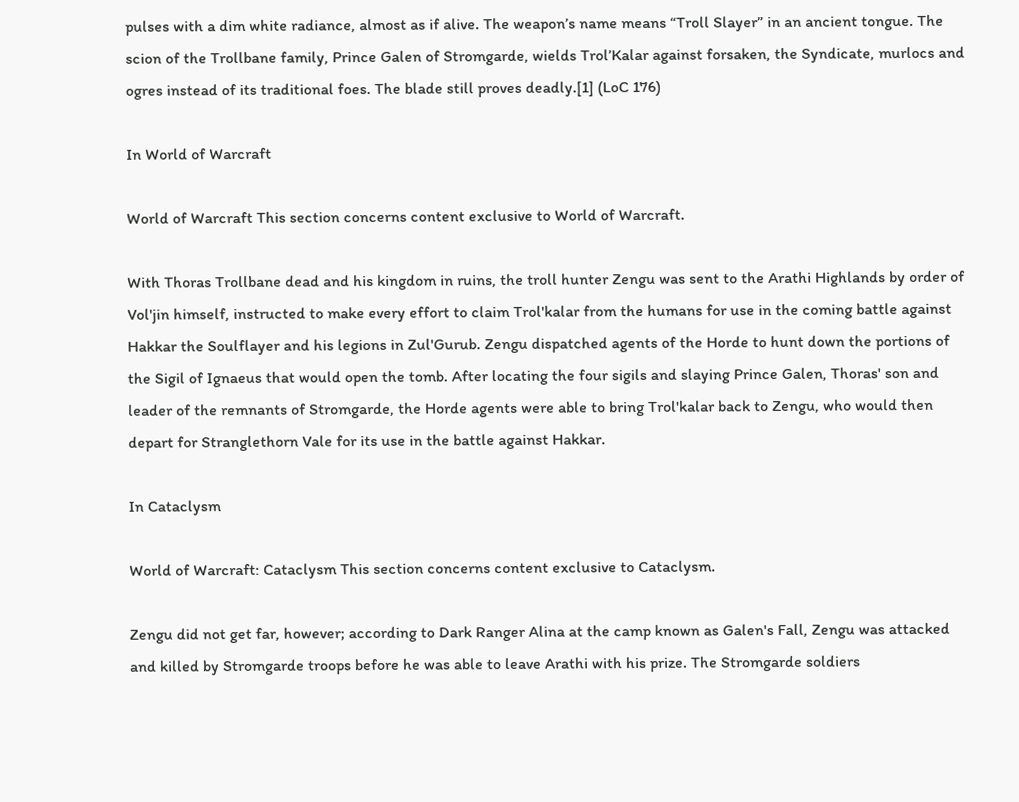pulses with a dim white radiance, almost as if alive. The weapon’s name means “Troll Slayer” in an ancient tongue. The scion of the Trollbane family, Prince Galen of Stromgarde, wields Trol’Kalar against forsaken, the Syndicate, murlocs and ogres instead of its traditional foes. The blade still proves deadly.[1] (LoC 176)

In World of Warcraft

World of Warcraft This section concerns content exclusive to World of Warcraft.

With Thoras Trollbane dead and his kingdom in ruins, the troll hunter Zengu was sent to the Arathi Highlands by order of Vol'jin himself, instructed to make every effort to claim Trol'kalar from the humans for use in the coming battle against Hakkar the Soulflayer and his legions in Zul'Gurub. Zengu dispatched agents of the Horde to hunt down the portions of the Sigil of Ignaeus that would open the tomb. After locating the four sigils and slaying Prince Galen, Thoras' son and leader of the remnants of Stromgarde, the Horde agents were able to bring Trol'kalar back to Zengu, who would then depart for Stranglethorn Vale for its use in the battle against Hakkar.

In Cataclysm

World of Warcraft: Cataclysm This section concerns content exclusive to Cataclysm.

Zengu did not get far, however; according to Dark Ranger Alina at the camp known as Galen's Fall, Zengu was attacked and killed by Stromgarde troops before he was able to leave Arathi with his prize. The Stromgarde soldiers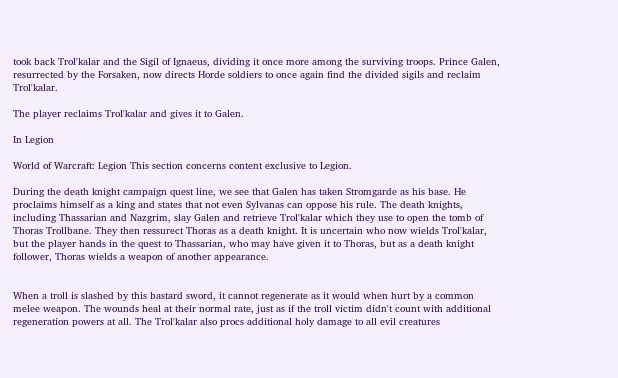took back Trol'kalar and the Sigil of Ignaeus, dividing it once more among the surviving troops. Prince Galen, resurrected by the Forsaken, now directs Horde soldiers to once again find the divided sigils and reclaim Trol'kalar.

The player reclaims Trol'kalar and gives it to Galen.

In Legion

World of Warcraft: Legion This section concerns content exclusive to Legion.

During the death knight campaign quest line, we see that Galen has taken Stromgarde as his base. He proclaims himself as a king and states that not even Sylvanas can oppose his rule. The death knights, including Thassarian and Nazgrim, slay Galen and retrieve Trol'kalar which they use to open the tomb of Thoras Trollbane. They then ressurect Thoras as a death knight. It is uncertain who now wields Trol'kalar, but the player hands in the quest to Thassarian, who may have given it to Thoras, but as a death knight follower, Thoras wields a weapon of another appearance.


When a troll is slashed by this bastard sword, it cannot regenerate as it would when hurt by a common melee weapon. The wounds heal at their normal rate, just as if the troll victim didn't count with additional regeneration powers at all. The Trol'kalar also procs additional holy damage to all evil creatures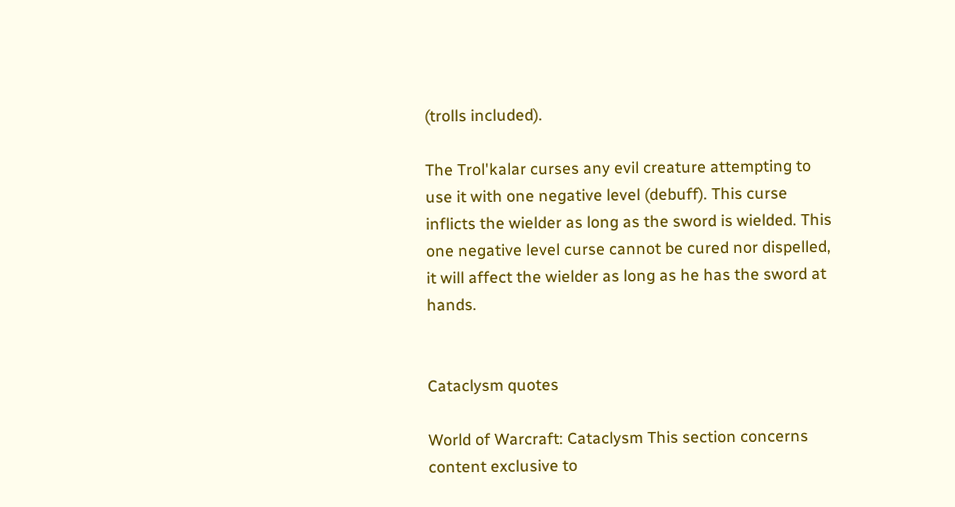(trolls included).

The Trol'kalar curses any evil creature attempting to use it with one negative level (debuff). This curse inflicts the wielder as long as the sword is wielded. This one negative level curse cannot be cured nor dispelled, it will affect the wielder as long as he has the sword at hands.


Cataclysm quotes

World of Warcraft: Cataclysm This section concerns content exclusive to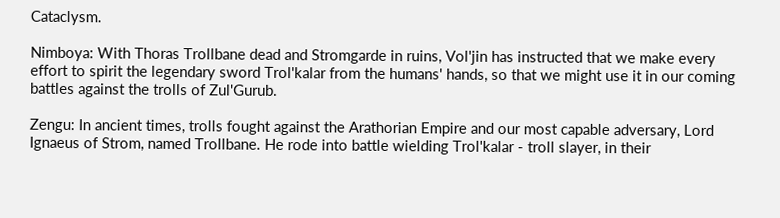Cataclysm.

Nimboya: With Thoras Trollbane dead and Stromgarde in ruins, Vol'jin has instructed that we make every effort to spirit the legendary sword Trol'kalar from the humans' hands, so that we might use it in our coming battles against the trolls of Zul'Gurub.

Zengu: In ancient times, trolls fought against the Arathorian Empire and our most capable adversary, Lord Ignaeus of Strom, named Trollbane. He rode into battle wielding Trol'kalar - troll slayer, in their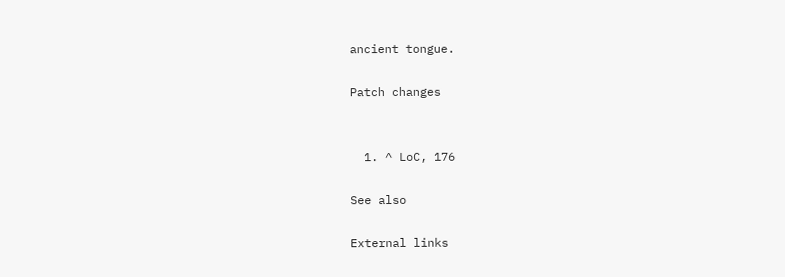ancient tongue.

Patch changes


  1. ^ LoC, 176

See also

External links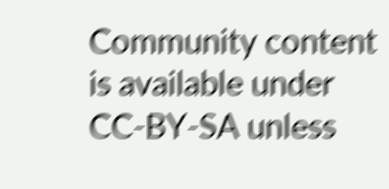Community content is available under CC-BY-SA unless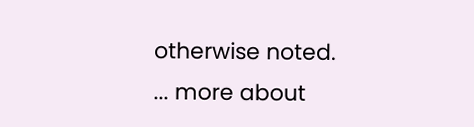otherwise noted.
... more about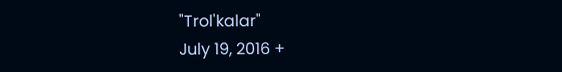"Trol'kalar"
July 19, 2016 +